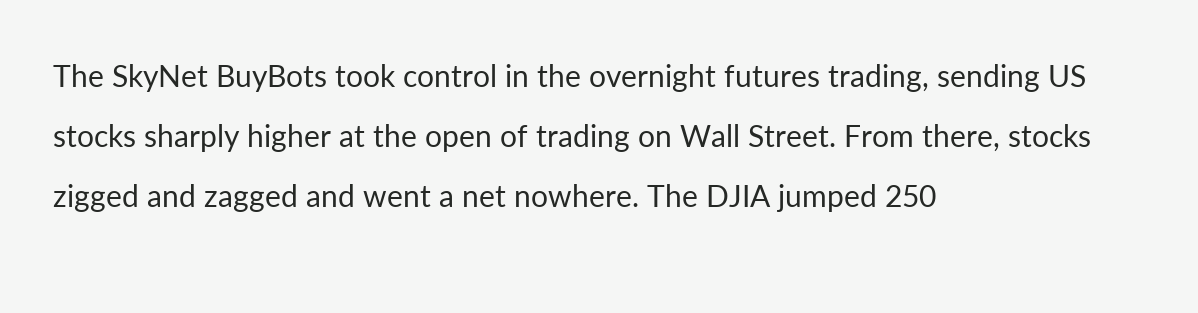The SkyNet BuyBots took control in the overnight futures trading, sending US stocks sharply higher at the open of trading on Wall Street. From there, stocks zigged and zagged and went a net nowhere. The DJIA jumped 250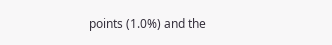points (1.0%) and the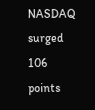NASDAQ surged 106 points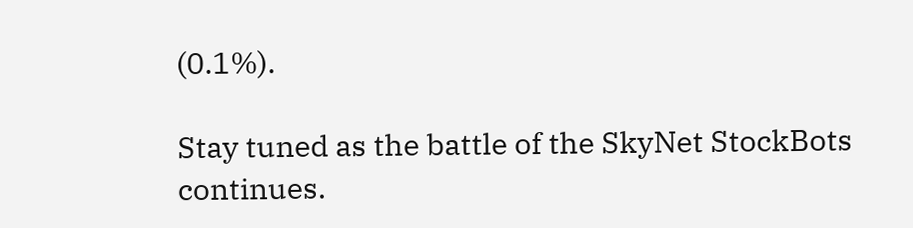(0.1%).

Stay tuned as the battle of the SkyNet StockBots continues.